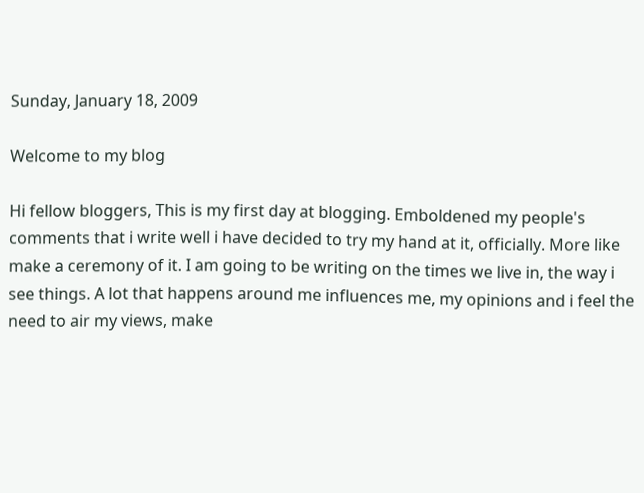Sunday, January 18, 2009

Welcome to my blog

Hi fellow bloggers, This is my first day at blogging. Emboldened my people's comments that i write well i have decided to try my hand at it, officially. More like make a ceremony of it. I am going to be writing on the times we live in, the way i see things. A lot that happens around me influences me, my opinions and i feel the need to air my views, make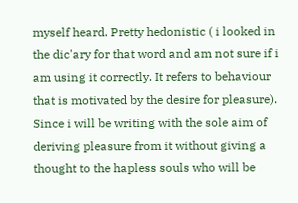myself heard. Pretty hedonistic ( i looked in the dic'ary for that word and am not sure if i am using it correctly. It refers to behaviour that is motivated by the desire for pleasure). Since i will be writing with the sole aim of deriving pleasure from it without giving a thought to the hapless souls who will be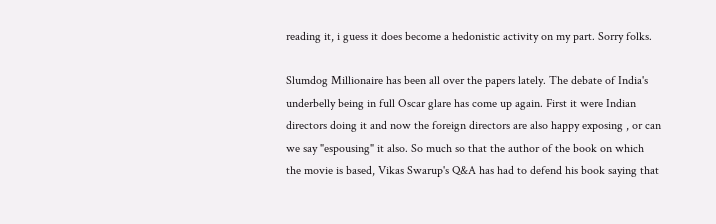reading it, i guess it does become a hedonistic activity on my part. Sorry folks.

Slumdog Millionaire has been all over the papers lately. The debate of India's underbelly being in full Oscar glare has come up again. First it were Indian directors doing it and now the foreign directors are also happy exposing , or can we say "espousing" it also. So much so that the author of the book on which the movie is based, Vikas Swarup's Q&A has had to defend his book saying that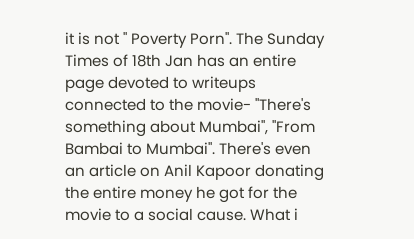it is not " Poverty Porn". The Sunday Times of 18th Jan has an entire page devoted to writeups connected to the movie- "There's something about Mumbai", "From Bambai to Mumbai". There's even an article on Anil Kapoor donating the entire money he got for the movie to a social cause. What i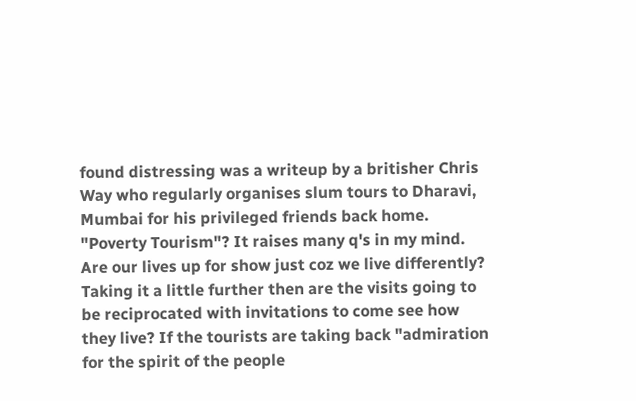found distressing was a writeup by a britisher Chris Way who regularly organises slum tours to Dharavi, Mumbai for his privileged friends back home. "Poverty Tourism"? It raises many q's in my mind. Are our lives up for show just coz we live differently? Taking it a little further then are the visits going to be reciprocated with invitations to come see how they live? If the tourists are taking back "admiration for the spirit of the people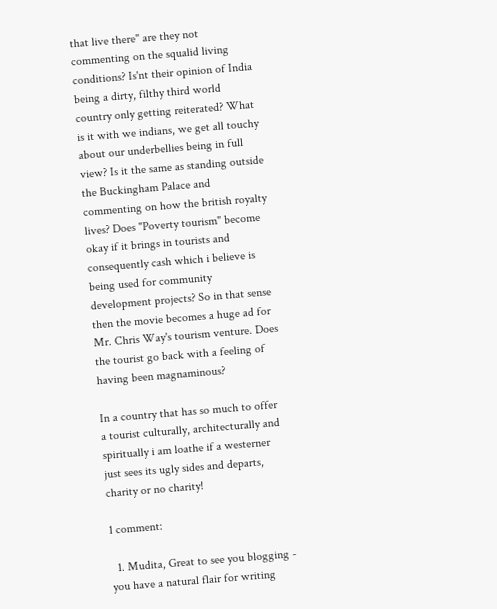that live there" are they not commenting on the squalid living conditions? Is'nt their opinion of India being a dirty, filthy third world country only getting reiterated? What is it with we indians, we get all touchy about our underbellies being in full view? Is it the same as standing outside the Buckingham Palace and commenting on how the british royalty lives? Does "Poverty tourism" become okay if it brings in tourists and consequently cash which i believe is being used for community development projects? So in that sense then the movie becomes a huge ad for Mr. Chris Way's tourism venture. Does the tourist go back with a feeling of having been magnaminous?

In a country that has so much to offer a tourist culturally, architecturally and spiritually i am loathe if a westerner just sees its ugly sides and departs, charity or no charity!

1 comment:

  1. Mudita, Great to see you blogging - you have a natural flair for writing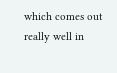which comes out really well in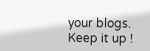your blogs. Keep it up !